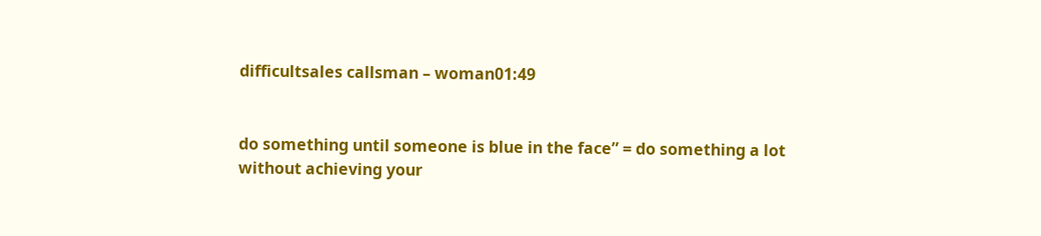difficultsales callsman – woman01:49


do something until someone is blue in the face” = do something a lot without achieving your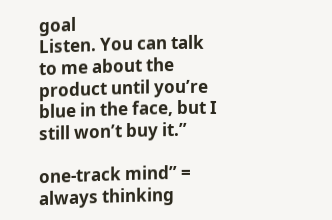goal
Listen. You can talk to me about the product until you’re blue in the face, but I still won’t buy it.”

one-track mind” = always thinking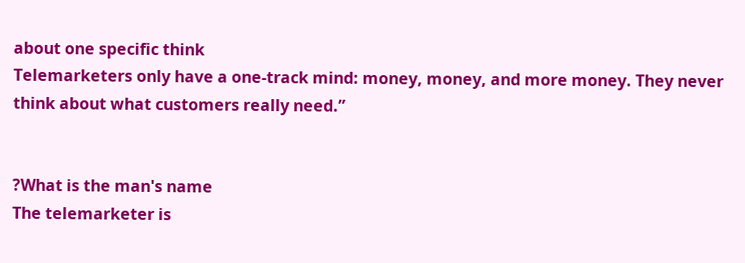about one specific think
Telemarketers only have a one-track mind: money, money, and more money. They never think about what customers really need.”


?What is the man's name
The telemarketer is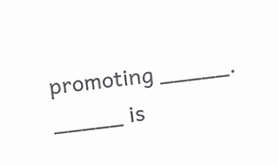promoting _____.
_____ is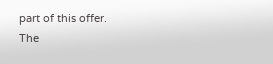part of this offer.
The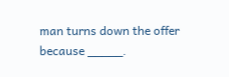man turns down the offer because _____.